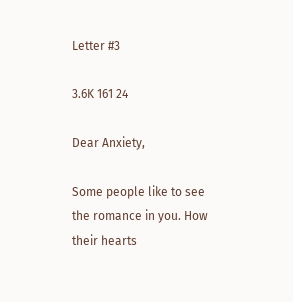Letter #3

3.6K 161 24

Dear Anxiety,

Some people like to see the romance in you. How their hearts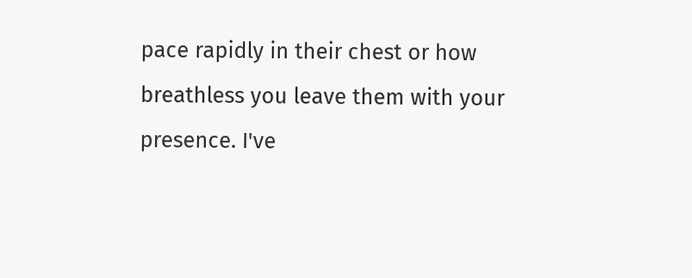pace rapidly in their chest or how breathless you leave them with your presence. I've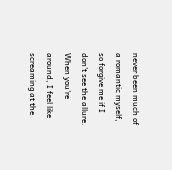never been much of a romantic myself, so forgive me if I don't see the allure. When you're around, I feel like screaming at the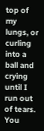top of my lungs, or curling into a ball and crying until I run out of tears. You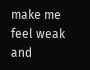make me feel weak and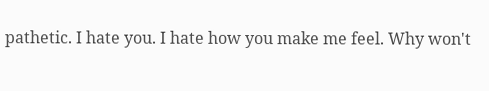pathetic. I hate you. I hate how you make me feel. Why won't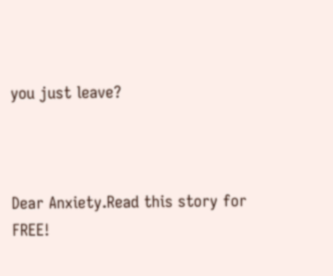you just leave?



Dear Anxiety.Read this story for FREE!